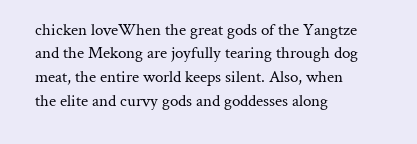chicken loveWhen the great gods of the Yangtze and the Mekong are joyfully tearing through dog meat, the entire world keeps silent. Also, when the elite and curvy gods and goddesses along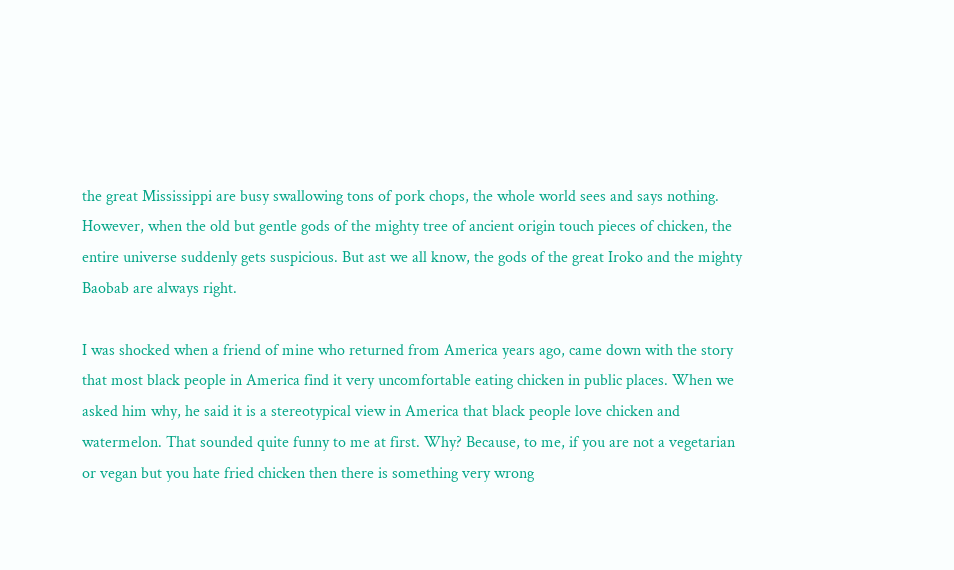the great Mississippi are busy swallowing tons of pork chops, the whole world sees and says nothing. However, when the old but gentle gods of the mighty tree of ancient origin touch pieces of chicken, the entire universe suddenly gets suspicious. But ast we all know, the gods of the great Iroko and the mighty Baobab are always right.

I was shocked when a friend of mine who returned from America years ago, came down with the story that most black people in America find it very uncomfortable eating chicken in public places. When we asked him why, he said it is a stereotypical view in America that black people love chicken and watermelon. That sounded quite funny to me at first. Why? Because, to me, if you are not a vegetarian or vegan but you hate fried chicken then there is something very wrong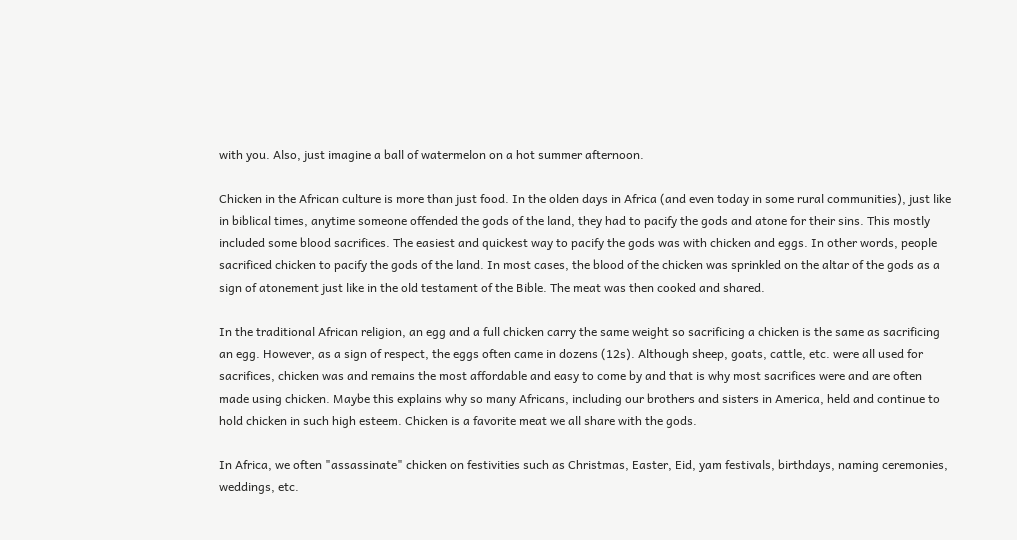with you. Also, just imagine a ball of watermelon on a hot summer afternoon.

Chicken in the African culture is more than just food. In the olden days in Africa (and even today in some rural communities), just like in biblical times, anytime someone offended the gods of the land, they had to pacify the gods and atone for their sins. This mostly included some blood sacrifices. The easiest and quickest way to pacify the gods was with chicken and eggs. In other words, people sacrificed chicken to pacify the gods of the land. In most cases, the blood of the chicken was sprinkled on the altar of the gods as a sign of atonement just like in the old testament of the Bible. The meat was then cooked and shared.

In the traditional African religion, an egg and a full chicken carry the same weight so sacrificing a chicken is the same as sacrificing an egg. However, as a sign of respect, the eggs often came in dozens (12s). Although sheep, goats, cattle, etc. were all used for sacrifices, chicken was and remains the most affordable and easy to come by and that is why most sacrifices were and are often made using chicken. Maybe this explains why so many Africans, including our brothers and sisters in America, held and continue to hold chicken in such high esteem. Chicken is a favorite meat we all share with the gods.

In Africa, we often "assassinate" chicken on festivities such as Christmas, Easter, Eid, yam festivals, birthdays, naming ceremonies, weddings, etc.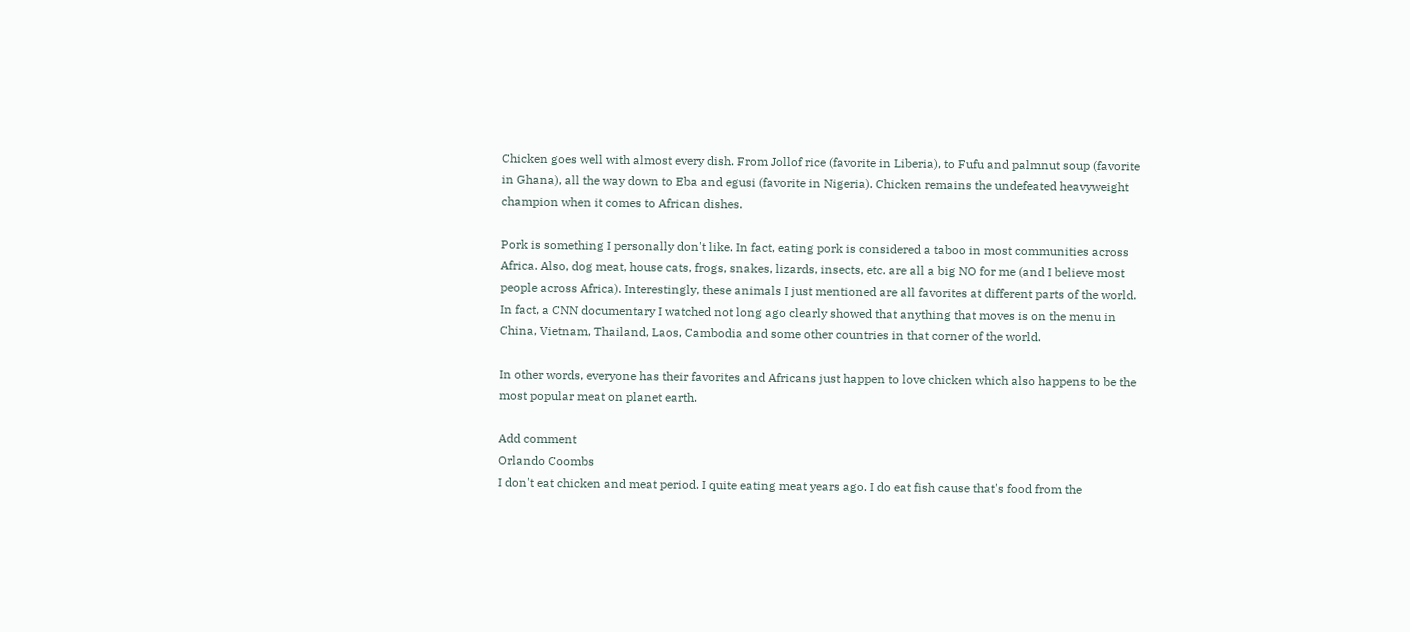Chicken goes well with almost every dish. From Jollof rice (favorite in Liberia), to Fufu and palmnut soup (favorite in Ghana), all the way down to Eba and egusi (favorite in Nigeria). Chicken remains the undefeated heavyweight champion when it comes to African dishes.

Pork is something I personally don't like. In fact, eating pork is considered a taboo in most communities across Africa. Also, dog meat, house cats, frogs, snakes, lizards, insects, etc. are all a big NO for me (and I believe most people across Africa). Interestingly, these animals I just mentioned are all favorites at different parts of the world. In fact, a CNN documentary I watched not long ago clearly showed that anything that moves is on the menu in China, Vietnam, Thailand, Laos, Cambodia and some other countries in that corner of the world.

In other words, everyone has their favorites and Africans just happen to love chicken which also happens to be the most popular meat on planet earth.

Add comment
Orlando Coombs
I don't eat chicken and meat period. I quite eating meat years ago. I do eat fish cause that's food from the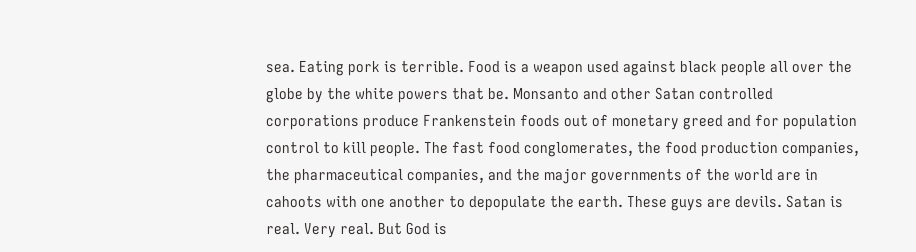sea. Eating pork is terrible. Food is a weapon used against black people all over the globe by the white powers that be. Monsanto and other Satan controlled corporations produce Frankenstein foods out of monetary greed and for population control to kill people. The fast food conglomerates, the food production companies, the pharmaceutical companies, and the major governments of the world are in cahoots with one another to depopulate the earth. These guys are devils. Satan is real. Very real. But God is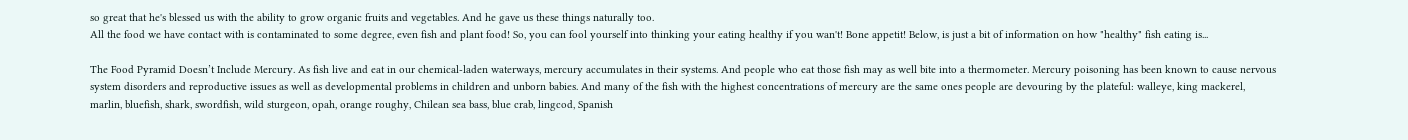so great that he's blessed us with the ability to grow organic fruits and vegetables. And he gave us these things naturally too.
All the food we have contact with is contaminated to some degree, even fish and plant food! So, you can fool yourself into thinking your eating healthy if you wan't! Bone appetit! Below, is just a bit of information on how "healthy" fish eating is...

The Food Pyramid Doesn’t Include Mercury. As fish live and eat in our chemical-laden waterways, mercury accumulates in their systems. And people who eat those fish may as well bite into a thermometer. Mercury poisoning has been known to cause nervous system disorders and reproductive issues as well as developmental problems in children and unborn babies. And many of the fish with the highest concentrations of mercury are the same ones people are devouring by the plateful: walleye, king mackerel, marlin, bluefish, shark, swordfish, wild sturgeon, opah, orange roughy, Chilean sea bass, blue crab, lingcod, Spanish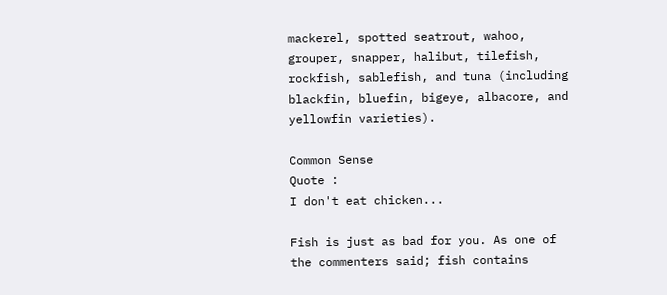mackerel, spotted seatrout, wahoo, grouper, snapper, halibut, tilefish, rockfish, sablefish, and tuna (including blackfin, bluefin, bigeye, albacore, and yellowfin varieties).

Common Sense
Quote :
I don't eat chicken...

Fish is just as bad for you. As one of the commenters said; fish contains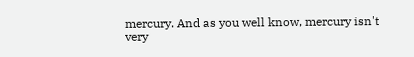mercury. And as you well know, mercury isn't very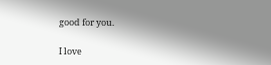good for you.

I love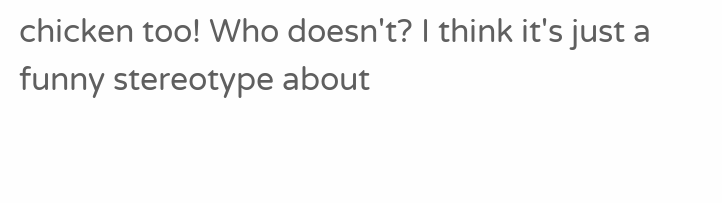chicken too! Who doesn't? I think it's just a funny stereotype about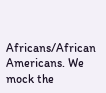Africans/African Americans. We mock the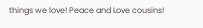things we love! Peace and Love cousins!